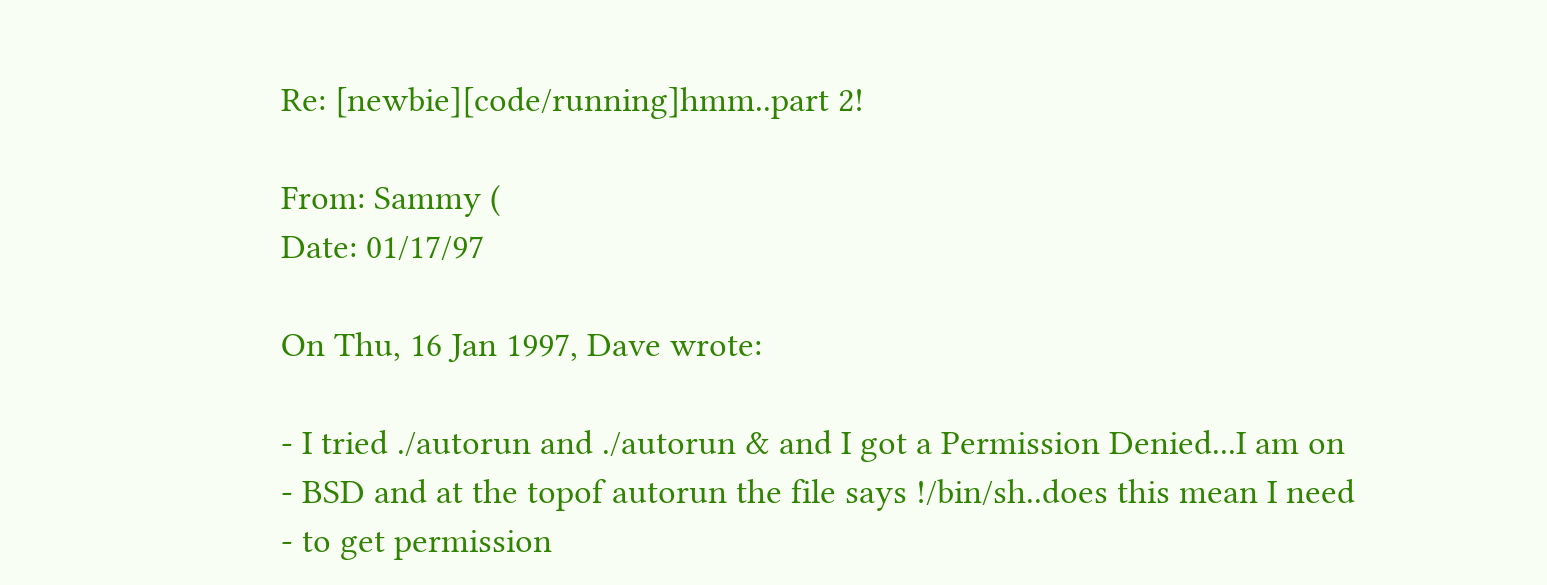Re: [newbie][code/running]hmm..part 2!

From: Sammy (
Date: 01/17/97

On Thu, 16 Jan 1997, Dave wrote:

- I tried ./autorun and ./autorun & and I got a Permission Denied...I am on
- BSD and at the topof autorun the file says !/bin/sh..does this mean I need
- to get permission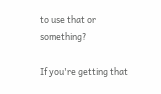to use that or something?

If you're getting that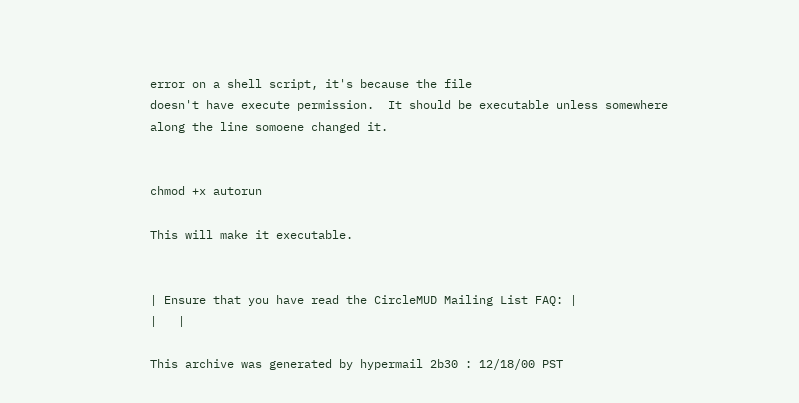error on a shell script, it's because the file
doesn't have execute permission.  It should be executable unless somewhere
along the line somoene changed it.


chmod +x autorun

This will make it executable.


| Ensure that you have read the CircleMUD Mailing List FAQ: |
|   |

This archive was generated by hypermail 2b30 : 12/18/00 PST